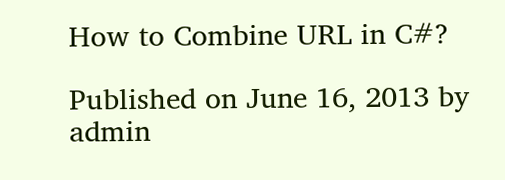How to Combine URL in C#?

Published on June 16, 2013 by admin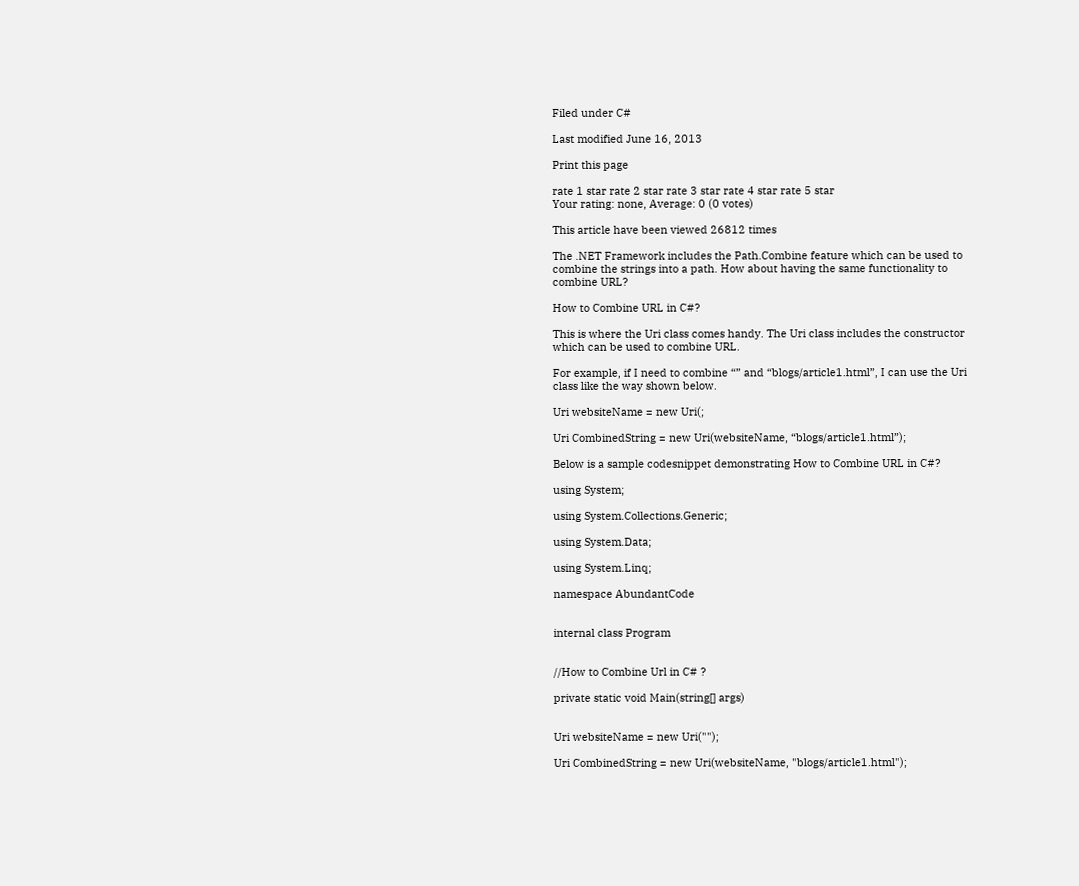Filed under C#

Last modified June 16, 2013

Print this page

rate 1 star rate 2 star rate 3 star rate 4 star rate 5 star
Your rating: none, Average: 0 (0 votes)

This article have been viewed 26812 times

The .NET Framework includes the Path.Combine feature which can be used to combine the strings into a path. How about having the same functionality to combine URL?

How to Combine URL in C#?

This is where the Uri class comes handy. The Uri class includes the constructor which can be used to combine URL.

For example, if I need to combine “” and “blogs/article1.html”, I can use the Uri class like the way shown below.

Uri websiteName = new Uri(;

Uri CombinedString = new Uri(websiteName, “blogs/article1.html”);

Below is a sample codesnippet demonstrating How to Combine URL in C#?

using System;

using System.Collections.Generic;

using System.Data;

using System.Linq;

namespace AbundantCode


internal class Program


//How to Combine Url in C# ?

private static void Main(string[] args)


Uri websiteName = new Uri("");

Uri CombinedString = new Uri(websiteName, "blogs/article1.html");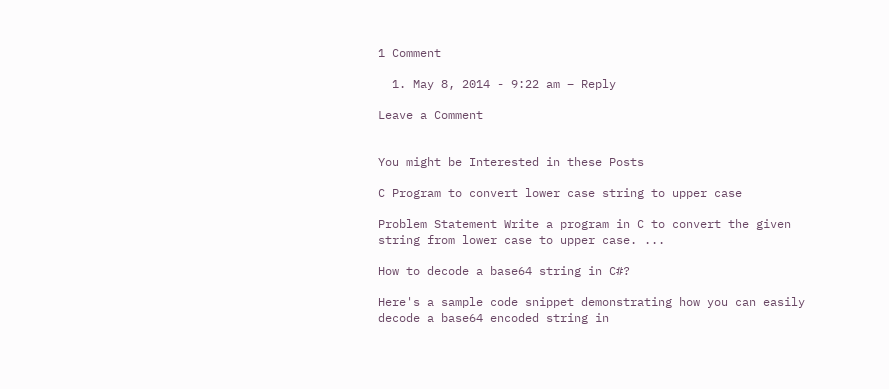1 Comment

  1. May 8, 2014 - 9:22 am – Reply

Leave a Comment


You might be Interested in these Posts

C Program to convert lower case string to upper case

Problem Statement Write a program in C to convert the given string from lower case to upper case. ...

How to decode a base64 string in C#?

Here's a sample code snippet demonstrating how you can easily decode a base64 encoded string in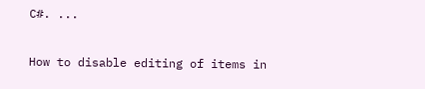C#. ...

How to disable editing of items in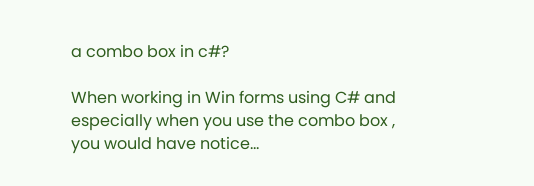a combo box in c#?

When working in Win forms using C# and especially when you use the combo box , you would have notice...